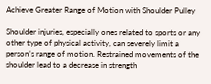Achieve Greater Range of Motion with Shoulder Pulley

Shoulder injuries, especially ones related to sports or any other type of physical activity, can severely limit a person’s range of motion. Restrained movements of the shoulder lead to a decrease in strength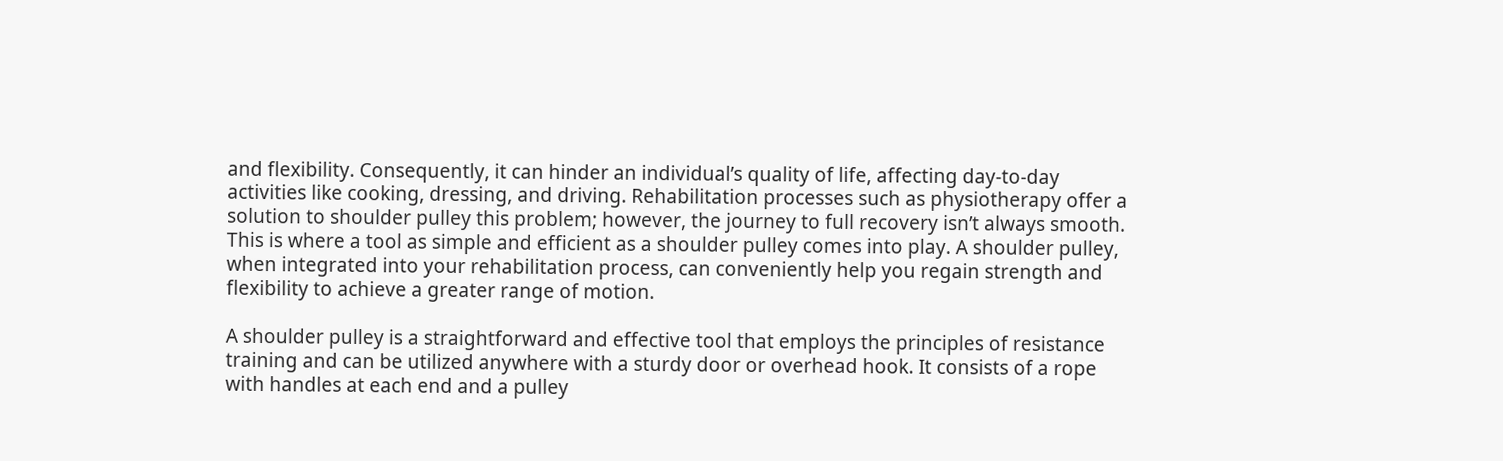and flexibility. Consequently, it can hinder an individual’s quality of life, affecting day-to-day activities like cooking, dressing, and driving. Rehabilitation processes such as physiotherapy offer a solution to shoulder pulley this problem; however, the journey to full recovery isn’t always smooth. This is where a tool as simple and efficient as a shoulder pulley comes into play. A shoulder pulley, when integrated into your rehabilitation process, can conveniently help you regain strength and flexibility to achieve a greater range of motion.

A shoulder pulley is a straightforward and effective tool that employs the principles of resistance training and can be utilized anywhere with a sturdy door or overhead hook. It consists of a rope with handles at each end and a pulley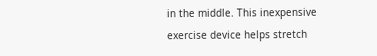in the middle. This inexpensive exercise device helps stretch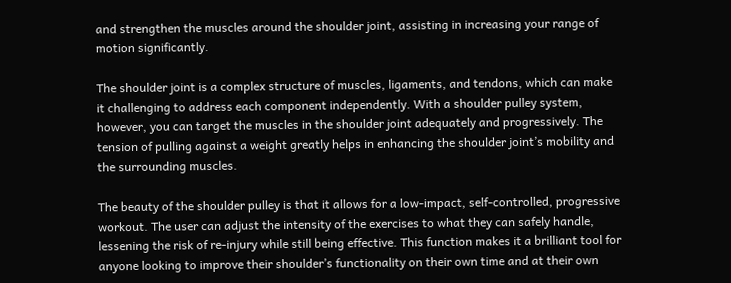and strengthen the muscles around the shoulder joint, assisting in increasing your range of motion significantly.

The shoulder joint is a complex structure of muscles, ligaments, and tendons, which can make it challenging to address each component independently. With a shoulder pulley system, however, you can target the muscles in the shoulder joint adequately and progressively. The tension of pulling against a weight greatly helps in enhancing the shoulder joint’s mobility and the surrounding muscles.

The beauty of the shoulder pulley is that it allows for a low-impact, self-controlled, progressive workout. The user can adjust the intensity of the exercises to what they can safely handle, lessening the risk of re-injury while still being effective. This function makes it a brilliant tool for anyone looking to improve their shoulder’s functionality on their own time and at their own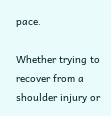pace.

Whether trying to recover from a shoulder injury or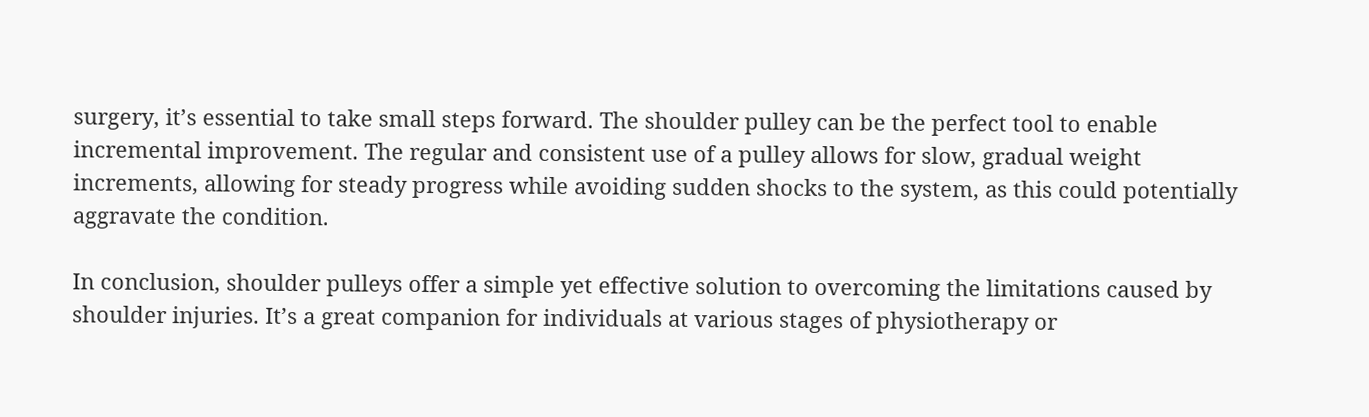surgery, it’s essential to take small steps forward. The shoulder pulley can be the perfect tool to enable incremental improvement. The regular and consistent use of a pulley allows for slow, gradual weight increments, allowing for steady progress while avoiding sudden shocks to the system, as this could potentially aggravate the condition.

In conclusion, shoulder pulleys offer a simple yet effective solution to overcoming the limitations caused by shoulder injuries. It’s a great companion for individuals at various stages of physiotherapy or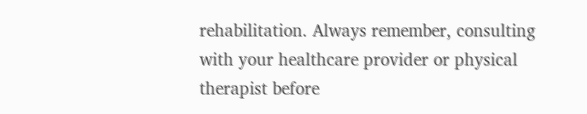rehabilitation. Always remember, consulting with your healthcare provider or physical therapist before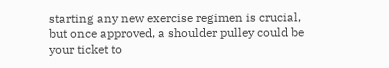starting any new exercise regimen is crucial, but once approved, a shoulder pulley could be your ticket to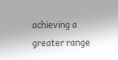achieving a greater range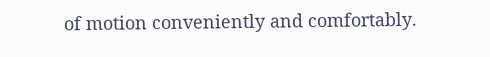of motion conveniently and comfortably.